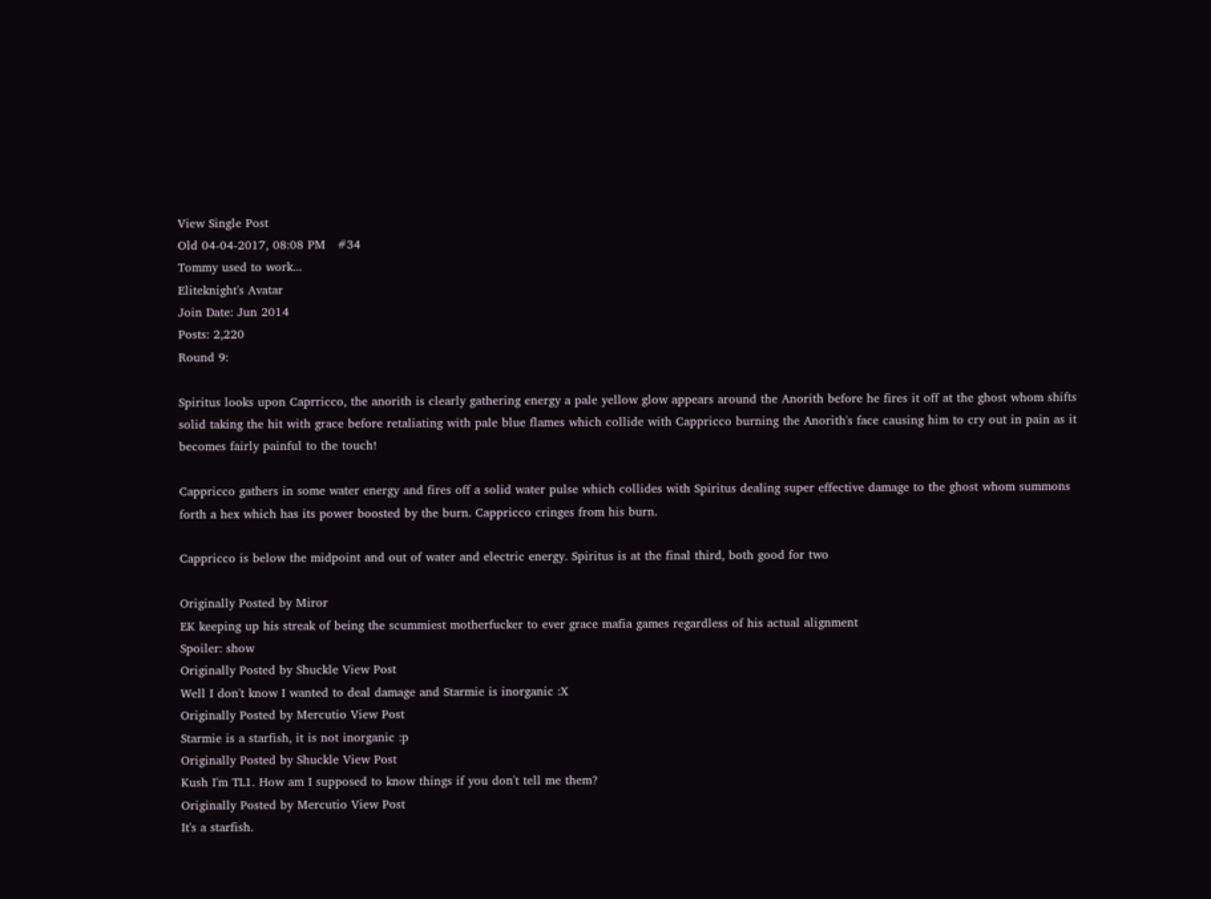View Single Post
Old 04-04-2017, 08:08 PM   #34
Tommy used to work...
Eliteknight's Avatar
Join Date: Jun 2014
Posts: 2,220
Round 9:

Spiritus looks upon Caprricco, the anorith is clearly gathering energy a pale yellow glow appears around the Anorith before he fires it off at the ghost whom shifts solid taking the hit with grace before retaliating with pale blue flames which collide with Cappricco burning the Anorith's face causing him to cry out in pain as it becomes fairly painful to the touch!

Cappricco gathers in some water energy and fires off a solid water pulse which collides with Spiritus dealing super effective damage to the ghost whom summons forth a hex which has its power boosted by the burn. Cappricco cringes from his burn.

Cappricco is below the midpoint and out of water and electric energy. Spiritus is at the final third, both good for two

Originally Posted by Miror
EK keeping up his streak of being the scummiest motherfucker to ever grace mafia games regardless of his actual alignment
Spoiler: show
Originally Posted by Shuckle View Post
Well I don't know I wanted to deal damage and Starmie is inorganic :X
Originally Posted by Mercutio View Post
Starmie is a starfish, it is not inorganic :p
Originally Posted by Shuckle View Post
Kush I'm TL1. How am I supposed to know things if you don't tell me them?
Originally Posted by Mercutio View Post
It's a starfish.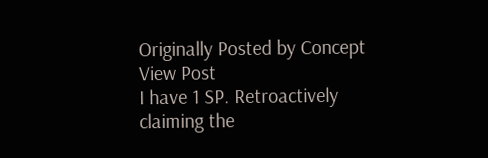Originally Posted by Concept View Post
I have 1 SP. Retroactively claiming the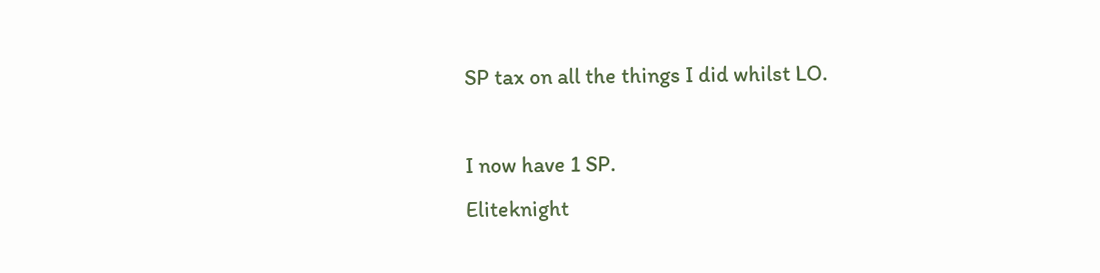SP tax on all the things I did whilst LO.

I now have 1 SP.
Eliteknight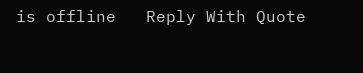is offline   Reply With Quote